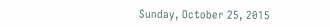Sunday, October 25, 2015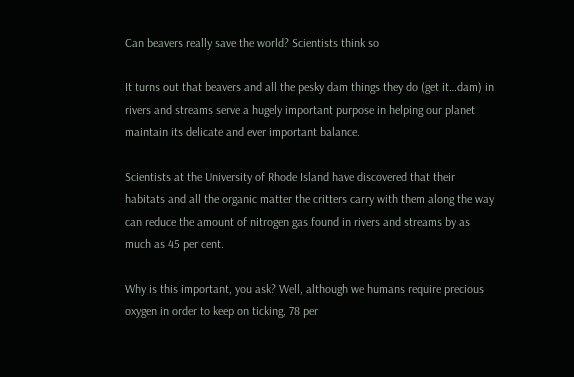Can beavers really save the world? Scientists think so

It turns out that beavers and all the pesky dam things they do (get it…dam) in rivers and streams serve a hugely important purpose in helping our planet maintain its delicate and ever important balance.

Scientists at the University of Rhode Island have discovered that their habitats and all the organic matter the critters carry with them along the way can reduce the amount of nitrogen gas found in rivers and streams by as much as 45 per cent.

Why is this important, you ask? Well, although we humans require precious oxygen in order to keep on ticking, 78 per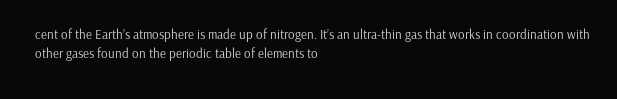cent of the Earth’s atmosphere is made up of nitrogen. It’s an ultra-thin gas that works in coordination with other gases found on the periodic table of elements to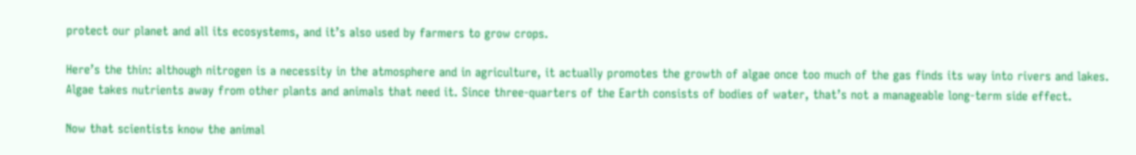protect our planet and all its ecosystems, and it’s also used by farmers to grow crops.

Here’s the thin: although nitrogen is a necessity in the atmosphere and in agriculture, it actually promotes the growth of algae once too much of the gas finds its way into rivers and lakes. Algae takes nutrients away from other plants and animals that need it. Since three-quarters of the Earth consists of bodies of water, that’s not a manageable long-term side effect.

Now that scientists know the animal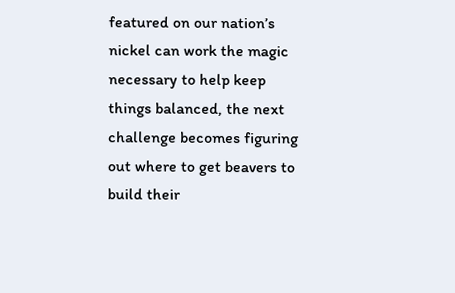featured on our nation’s nickel can work the magic necessary to help keep things balanced, the next challenge becomes figuring out where to get beavers to build their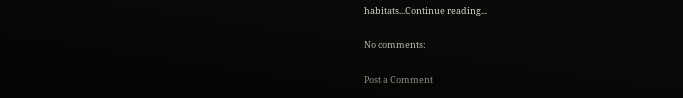habitats...Continue reading...

No comments:

Post a Comment